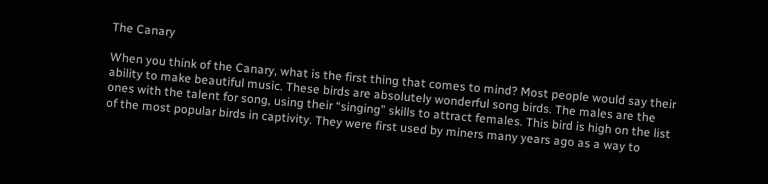The Canary

When you think of the Canary, what is the first thing that comes to mind? Most people would say their ability to make beautiful music. These birds are absolutely wonderful song birds. The males are the ones with the talent for song, using their “singing” skills to attract females. This bird is high on the list of the most popular birds in captivity. They were first used by miners many years ago as a way to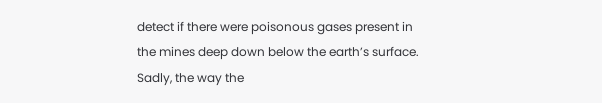detect if there were poisonous gases present in the mines deep down below the earth’s surface. Sadly, the way the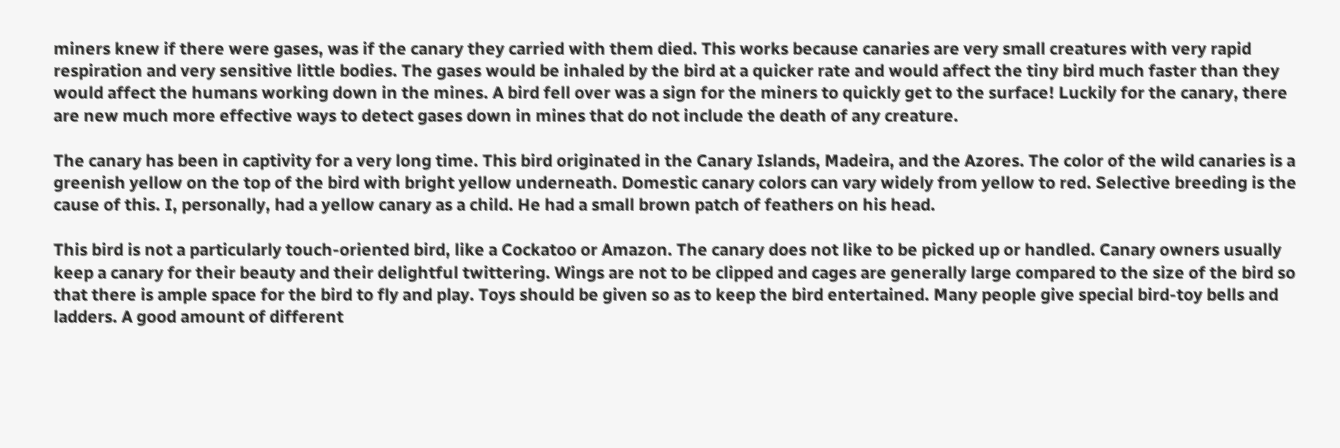miners knew if there were gases, was if the canary they carried with them died. This works because canaries are very small creatures with very rapid respiration and very sensitive little bodies. The gases would be inhaled by the bird at a quicker rate and would affect the tiny bird much faster than they would affect the humans working down in the mines. A bird fell over was a sign for the miners to quickly get to the surface! Luckily for the canary, there are new much more effective ways to detect gases down in mines that do not include the death of any creature.

The canary has been in captivity for a very long time. This bird originated in the Canary Islands, Madeira, and the Azores. The color of the wild canaries is a greenish yellow on the top of the bird with bright yellow underneath. Domestic canary colors can vary widely from yellow to red. Selective breeding is the cause of this. I, personally, had a yellow canary as a child. He had a small brown patch of feathers on his head.

This bird is not a particularly touch-oriented bird, like a Cockatoo or Amazon. The canary does not like to be picked up or handled. Canary owners usually keep a canary for their beauty and their delightful twittering. Wings are not to be clipped and cages are generally large compared to the size of the bird so that there is ample space for the bird to fly and play. Toys should be given so as to keep the bird entertained. Many people give special bird-toy bells and ladders. A good amount of different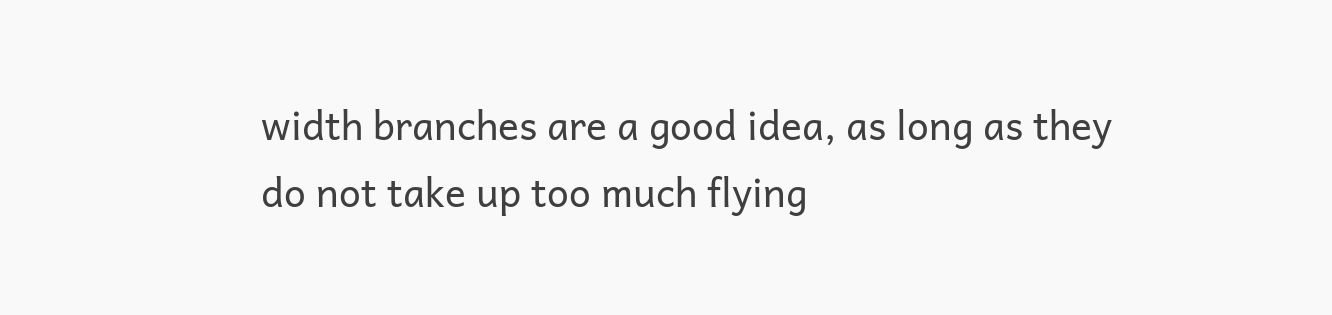width branches are a good idea, as long as they do not take up too much flying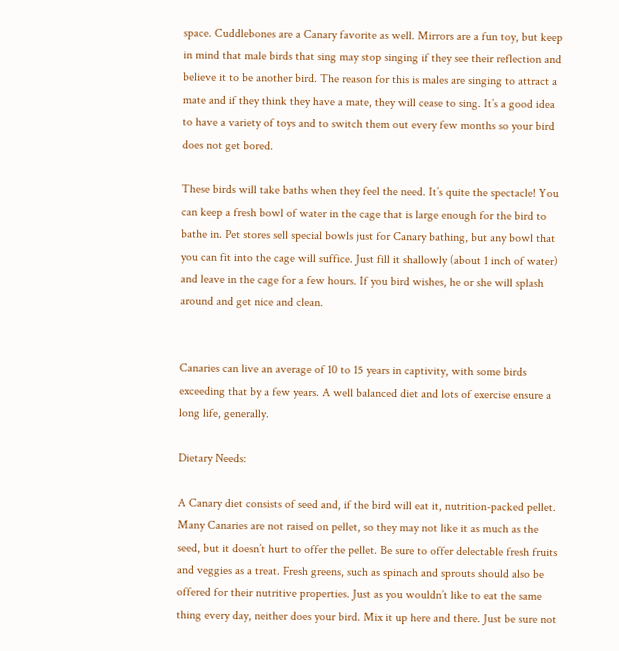space. Cuddlebones are a Canary favorite as well. Mirrors are a fun toy, but keep in mind that male birds that sing may stop singing if they see their reflection and believe it to be another bird. The reason for this is males are singing to attract a mate and if they think they have a mate, they will cease to sing. It’s a good idea to have a variety of toys and to switch them out every few months so your bird does not get bored.

These birds will take baths when they feel the need. It’s quite the spectacle! You can keep a fresh bowl of water in the cage that is large enough for the bird to bathe in. Pet stores sell special bowls just for Canary bathing, but any bowl that you can fit into the cage will suffice. Just fill it shallowly (about 1 inch of water) and leave in the cage for a few hours. If you bird wishes, he or she will splash around and get nice and clean.


Canaries can live an average of 10 to 15 years in captivity, with some birds exceeding that by a few years. A well balanced diet and lots of exercise ensure a long life, generally.

Dietary Needs:

A Canary diet consists of seed and, if the bird will eat it, nutrition-packed pellet. Many Canaries are not raised on pellet, so they may not like it as much as the seed, but it doesn’t hurt to offer the pellet. Be sure to offer delectable fresh fruits and veggies as a treat. Fresh greens, such as spinach and sprouts should also be offered for their nutritive properties. Just as you wouldn’t like to eat the same thing every day, neither does your bird. Mix it up here and there. Just be sure not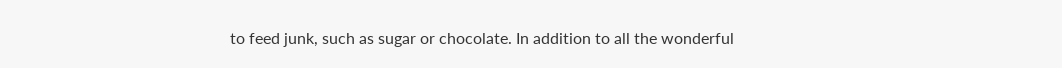to feed junk, such as sugar or chocolate. In addition to all the wonderful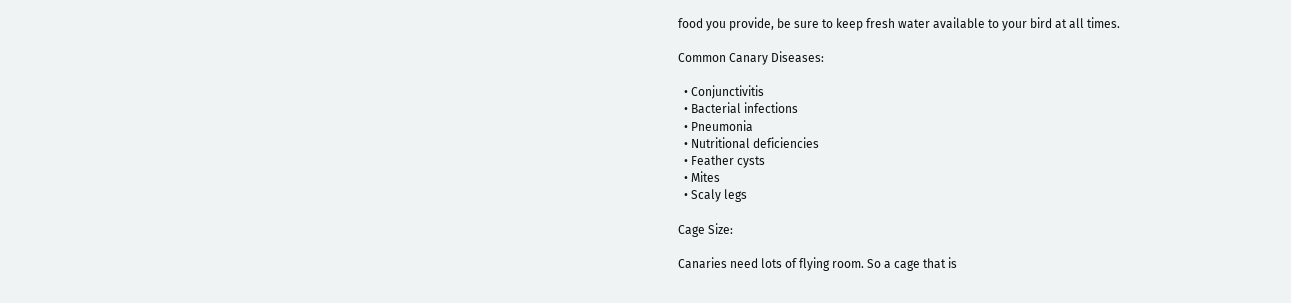food you provide, be sure to keep fresh water available to your bird at all times.

Common Canary Diseases:

  • Conjunctivitis
  • Bacterial infections
  • Pneumonia
  • Nutritional deficiencies
  • Feather cysts
  • Mites
  • Scaly legs

Cage Size:

Canaries need lots of flying room. So a cage that is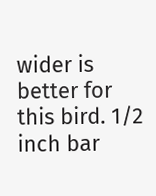wider is better for this bird. 1/2 inch bar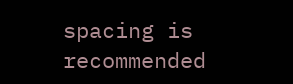spacing is recommended